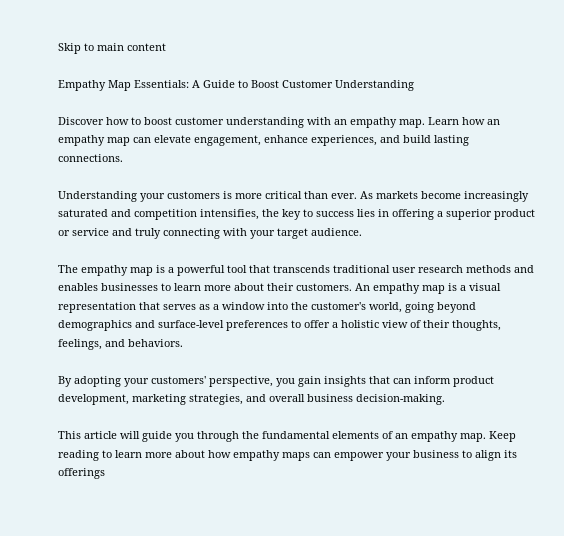Skip to main content

Empathy Map Essentials: A Guide to Boost Customer Understanding

Discover how to boost customer understanding with an empathy map. Learn how an empathy map can elevate engagement, enhance experiences, and build lasting connections.

Understanding your customers is more critical than ever. As markets become increasingly saturated and competition intensifies, the key to success lies in offering a superior product or service and truly connecting with your target audience.

The empathy map is a powerful tool that transcends traditional user research methods and enables businesses to learn more about their customers. An empathy map is a visual representation that serves as a window into the customer's world, going beyond demographics and surface-level preferences to offer a holistic view of their thoughts, feelings, and behaviors.

By adopting your customers' perspective, you gain insights that can inform product development, marketing strategies, and overall business decision-making.

This article will guide you through the fundamental elements of an empathy map. Keep reading to learn more about how empathy maps can empower your business to align its offerings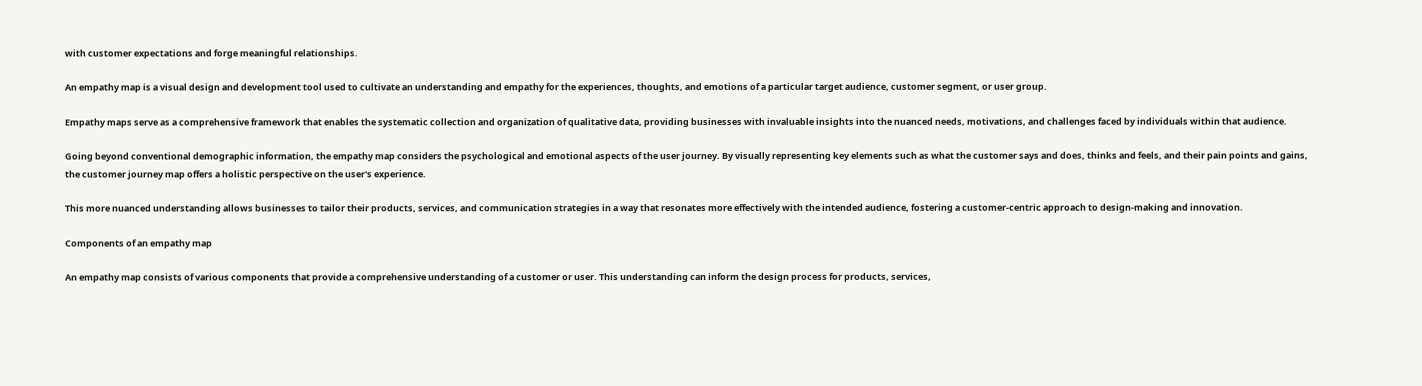with customer expectations and forge meaningful relationships.

An empathy map is a visual design and development tool used to cultivate an understanding and empathy for the experiences, thoughts, and emotions of a particular target audience, customer segment, or user group.

Empathy maps serve as a comprehensive framework that enables the systematic collection and organization of qualitative data, providing businesses with invaluable insights into the nuanced needs, motivations, and challenges faced by individuals within that audience.

Going beyond conventional demographic information, the empathy map considers the psychological and emotional aspects of the user journey. By visually representing key elements such as what the customer says and does, thinks and feels, and their pain points and gains, the customer journey map offers a holistic perspective on the user's experience.

This more nuanced understanding allows businesses to tailor their products, services, and communication strategies in a way that resonates more effectively with the intended audience, fostering a customer-centric approach to design-making and innovation.

Components of an empathy map

An empathy map consists of various components that provide a comprehensive understanding of a customer or user. This understanding can inform the design process for products, services,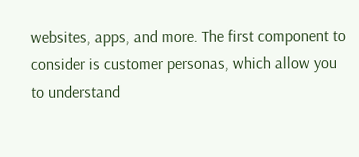websites, apps, and more. The first component to consider is customer personas, which allow you to understand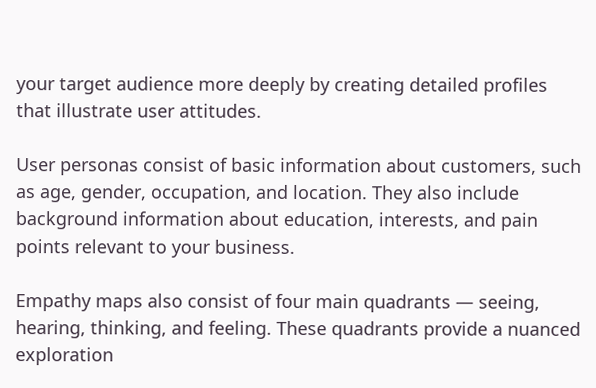your target audience more deeply by creating detailed profiles that illustrate user attitudes.

User personas consist of basic information about customers, such as age, gender, occupation, and location. They also include background information about education, interests, and pain points relevant to your business.

Empathy maps also consist of four main quadrants — seeing, hearing, thinking, and feeling. These quadrants provide a nuanced exploration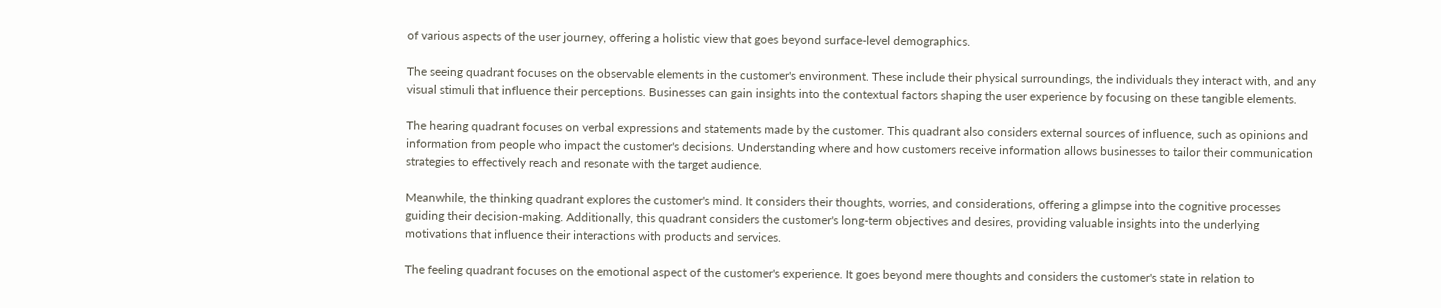of various aspects of the user journey, offering a holistic view that goes beyond surface-level demographics.

The seeing quadrant focuses on the observable elements in the customer's environment. These include their physical surroundings, the individuals they interact with, and any visual stimuli that influence their perceptions. Businesses can gain insights into the contextual factors shaping the user experience by focusing on these tangible elements.

The hearing quadrant focuses on verbal expressions and statements made by the customer. This quadrant also considers external sources of influence, such as opinions and information from people who impact the customer's decisions. Understanding where and how customers receive information allows businesses to tailor their communication strategies to effectively reach and resonate with the target audience.

Meanwhile, the thinking quadrant explores the customer's mind. It considers their thoughts, worries, and considerations, offering a glimpse into the cognitive processes guiding their decision-making. Additionally, this quadrant considers the customer's long-term objectives and desires, providing valuable insights into the underlying motivations that influence their interactions with products and services.

The feeling quadrant focuses on the emotional aspect of the customer's experience. It goes beyond mere thoughts and considers the customer's state in relation to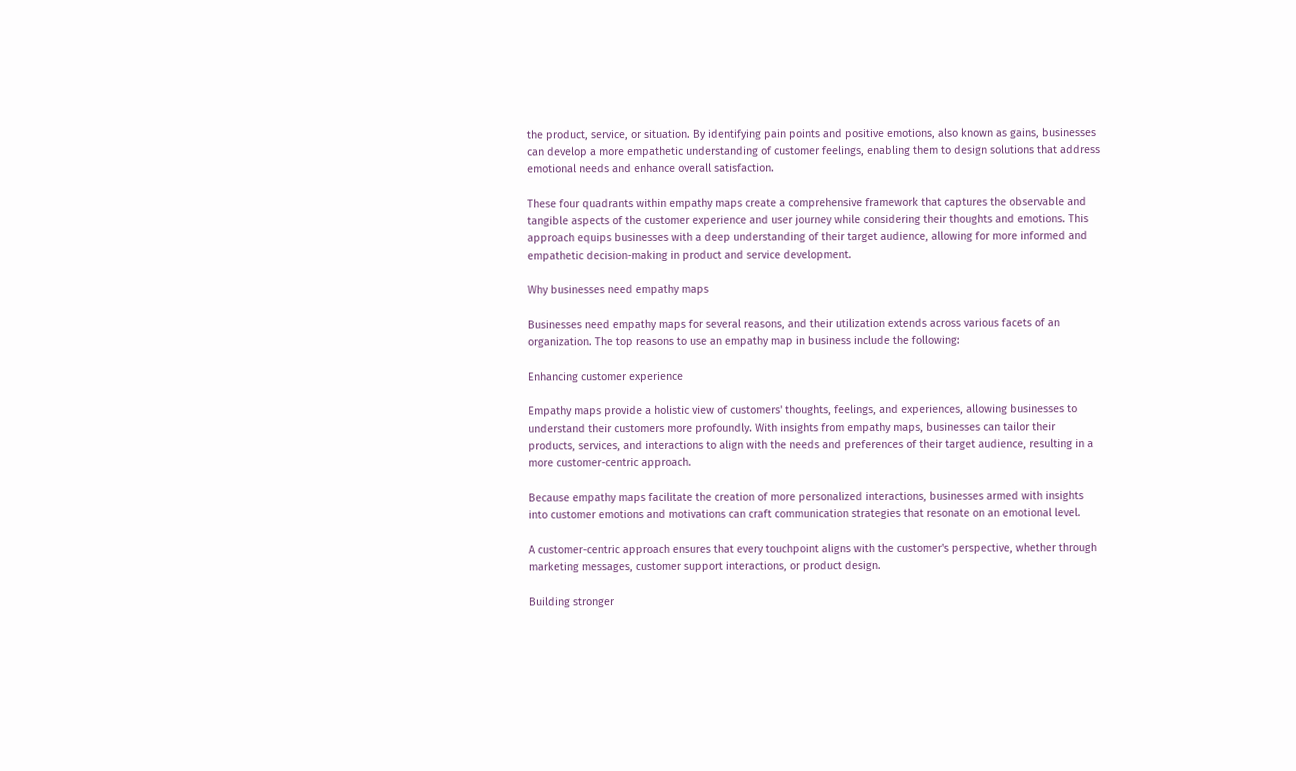the product, service, or situation. By identifying pain points and positive emotions, also known as gains, businesses can develop a more empathetic understanding of customer feelings, enabling them to design solutions that address emotional needs and enhance overall satisfaction.

These four quadrants within empathy maps create a comprehensive framework that captures the observable and tangible aspects of the customer experience and user journey while considering their thoughts and emotions. This approach equips businesses with a deep understanding of their target audience, allowing for more informed and empathetic decision-making in product and service development.

Why businesses need empathy maps

Businesses need empathy maps for several reasons, and their utilization extends across various facets of an organization. The top reasons to use an empathy map in business include the following:

Enhancing customer experience

Empathy maps provide a holistic view of customers' thoughts, feelings, and experiences, allowing businesses to understand their customers more profoundly. With insights from empathy maps, businesses can tailor their products, services, and interactions to align with the needs and preferences of their target audience, resulting in a more customer-centric approach.

Because empathy maps facilitate the creation of more personalized interactions, businesses armed with insights into customer emotions and motivations can craft communication strategies that resonate on an emotional level.

A customer-centric approach ensures that every touchpoint aligns with the customer's perspective, whether through marketing messages, customer support interactions, or product design.

Building stronger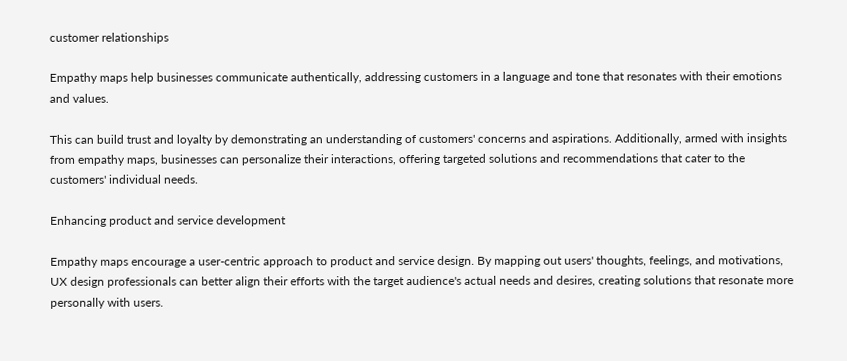customer relationships

Empathy maps help businesses communicate authentically, addressing customers in a language and tone that resonates with their emotions and values.

This can build trust and loyalty by demonstrating an understanding of customers' concerns and aspirations. Additionally, armed with insights from empathy maps, businesses can personalize their interactions, offering targeted solutions and recommendations that cater to the customers' individual needs.

Enhancing product and service development

Empathy maps encourage a user-centric approach to product and service design. By mapping out users' thoughts, feelings, and motivations, UX design professionals can better align their efforts with the target audience's actual needs and desires, creating solutions that resonate more personally with users.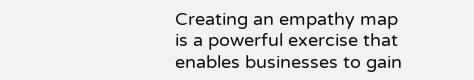Creating an empathy map is a powerful exercise that enables businesses to gain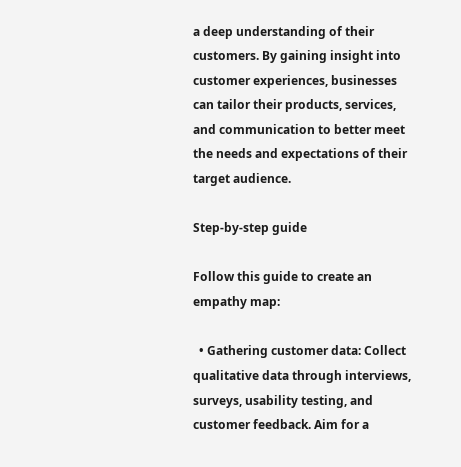a deep understanding of their customers. By gaining insight into customer experiences, businesses can tailor their products, services, and communication to better meet the needs and expectations of their target audience.

Step-by-step guide

Follow this guide to create an empathy map:

  • Gathering customer data: Collect qualitative data through interviews, surveys, usability testing, and customer feedback. Aim for a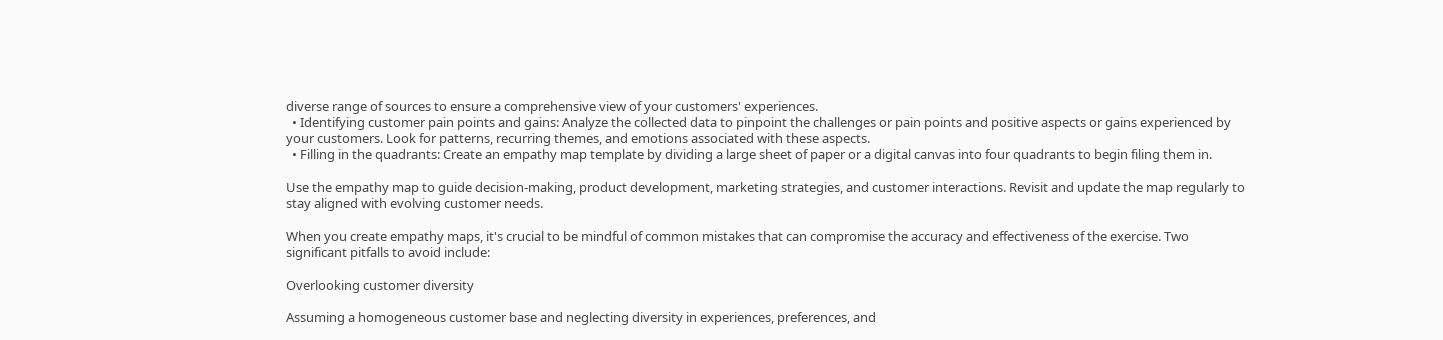diverse range of sources to ensure a comprehensive view of your customers' experiences.
  • Identifying customer pain points and gains: Analyze the collected data to pinpoint the challenges or pain points and positive aspects or gains experienced by your customers. Look for patterns, recurring themes, and emotions associated with these aspects.
  • Filling in the quadrants: Create an empathy map template by dividing a large sheet of paper or a digital canvas into four quadrants to begin filing them in.

Use the empathy map to guide decision-making, product development, marketing strategies, and customer interactions. Revisit and update the map regularly to stay aligned with evolving customer needs.

When you create empathy maps, it's crucial to be mindful of common mistakes that can compromise the accuracy and effectiveness of the exercise. Two significant pitfalls to avoid include:

Overlooking customer diversity

Assuming a homogeneous customer base and neglecting diversity in experiences, preferences, and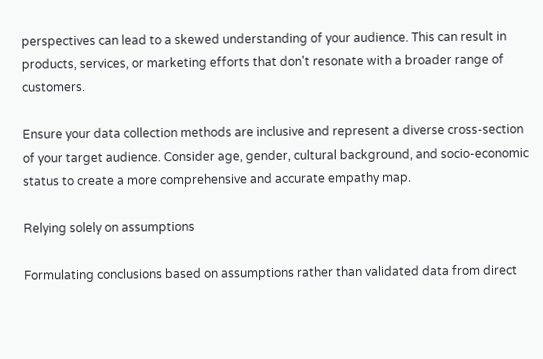perspectives can lead to a skewed understanding of your audience. This can result in products, services, or marketing efforts that don't resonate with a broader range of customers.

Ensure your data collection methods are inclusive and represent a diverse cross-section of your target audience. Consider age, gender, cultural background, and socio-economic status to create a more comprehensive and accurate empathy map.

Relying solely on assumptions

Formulating conclusions based on assumptions rather than validated data from direct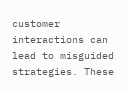customer interactions can lead to misguided strategies. These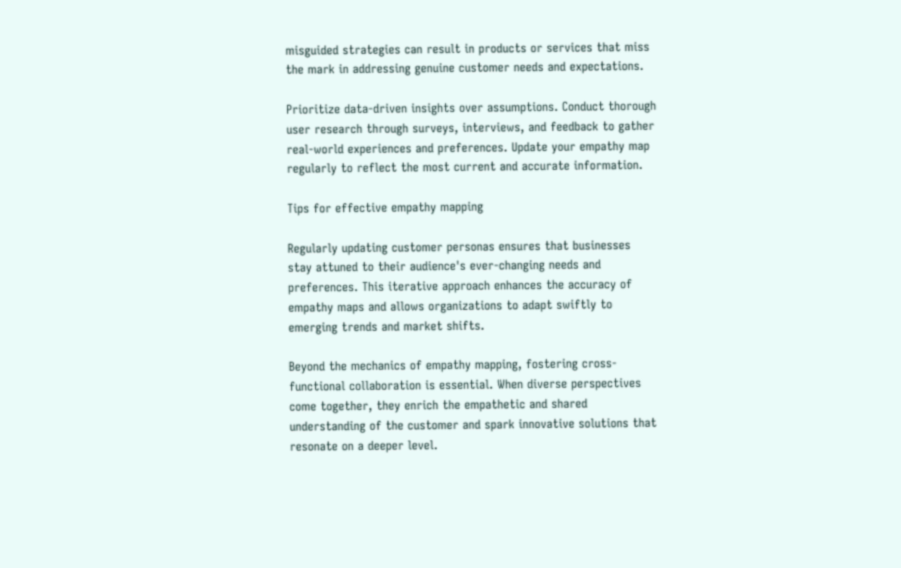misguided strategies can result in products or services that miss the mark in addressing genuine customer needs and expectations.

Prioritize data-driven insights over assumptions. Conduct thorough user research through surveys, interviews, and feedback to gather real-world experiences and preferences. Update your empathy map regularly to reflect the most current and accurate information.

Tips for effective empathy mapping

Regularly updating customer personas ensures that businesses stay attuned to their audience's ever-changing needs and preferences. This iterative approach enhances the accuracy of empathy maps and allows organizations to adapt swiftly to emerging trends and market shifts.

Beyond the mechanics of empathy mapping, fostering cross-functional collaboration is essential. When diverse perspectives come together, they enrich the empathetic and shared understanding of the customer and spark innovative solutions that resonate on a deeper level.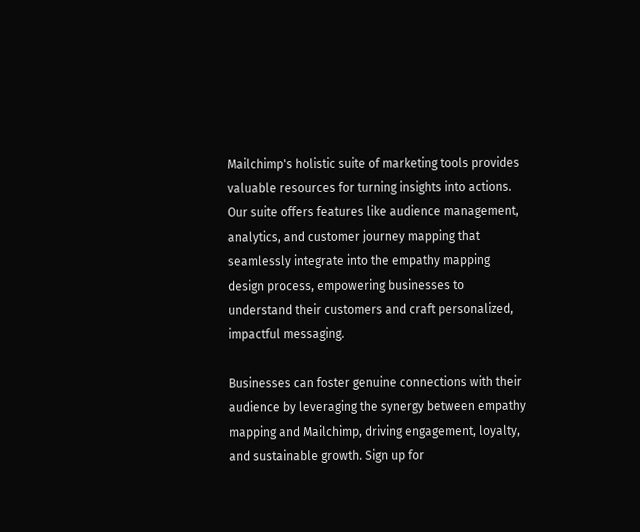Mailchimp's holistic suite of marketing tools provides valuable resources for turning insights into actions. Our suite offers features like audience management, analytics, and customer journey mapping that seamlessly integrate into the empathy mapping design process, empowering businesses to understand their customers and craft personalized, impactful messaging.

Businesses can foster genuine connections with their audience by leveraging the synergy between empathy mapping and Mailchimp, driving engagement, loyalty, and sustainable growth. Sign up for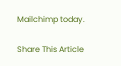Mailchimp today.

Share This Article